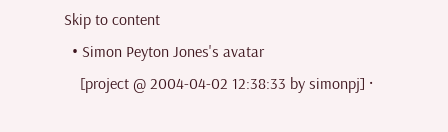Skip to content
  • Simon Peyton Jones's avatar
    [project @ 2004-04-02 12:38:33 by simonpj] ·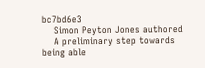bc7bd6e3
    Simon Peyton Jones authored
    A preliminary step towards being able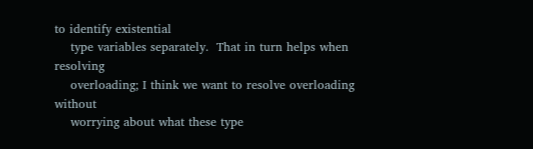to identify existential
    type variables separately.  That in turn helps when resolving
    overloading; I think we want to resolve overloading without
    worrying about what these type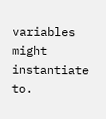variables might instantiate to.